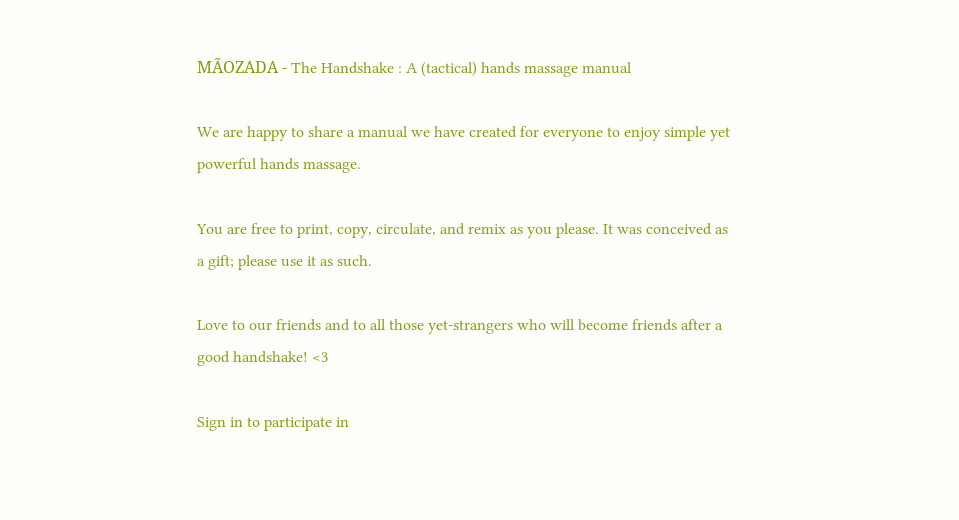MÃOZADA - The Handshake : A (tactical) hands massage manual

We are happy to share a manual we have created for everyone to enjoy simple yet powerful hands massage.

You are free to print, copy, circulate, and remix as you please. It was conceived as a gift; please use it as such.

Love to our friends and to all those yet-strangers who will become friends after a good handshake! <3

Sign in to participate in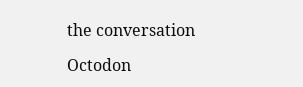the conversation

Octodon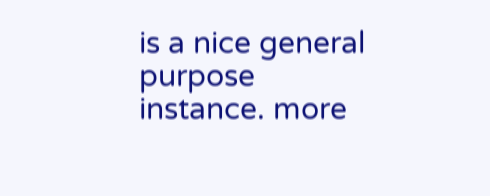is a nice general purpose instance. more